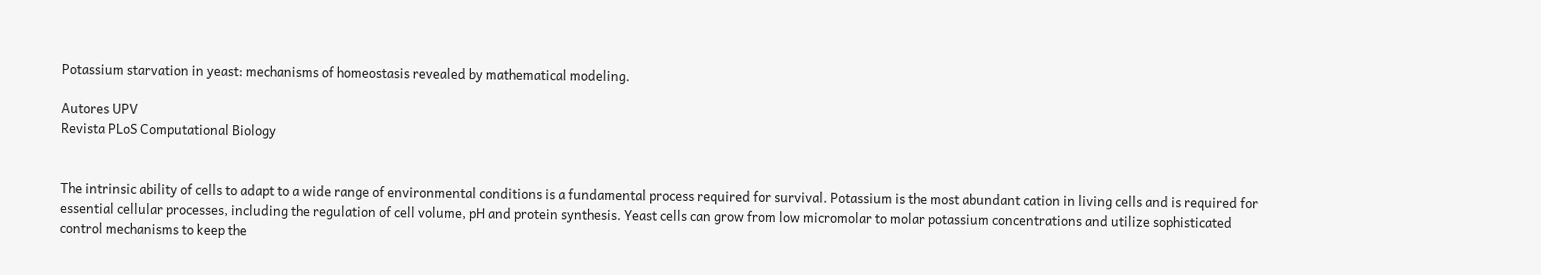Potassium starvation in yeast: mechanisms of homeostasis revealed by mathematical modeling.

Autores UPV
Revista PLoS Computational Biology


The intrinsic ability of cells to adapt to a wide range of environmental conditions is a fundamental process required for survival. Potassium is the most abundant cation in living cells and is required for essential cellular processes, including the regulation of cell volume, pH and protein synthesis. Yeast cells can grow from low micromolar to molar potassium concentrations and utilize sophisticated control mechanisms to keep the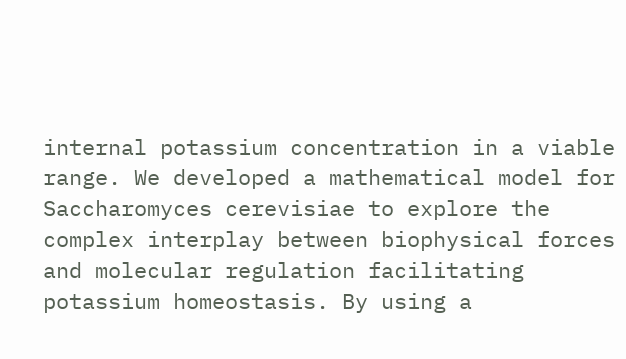internal potassium concentration in a viable range. We developed a mathematical model for Saccharomyces cerevisiae to explore the complex interplay between biophysical forces and molecular regulation facilitating potassium homeostasis. By using a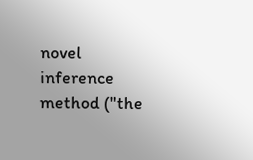novel inference method ("the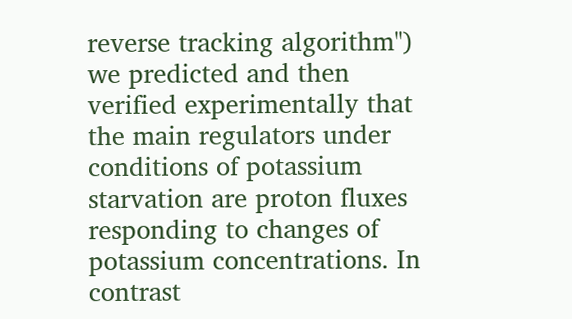reverse tracking algorithm'') we predicted and then verified experimentally that the main regulators under conditions of potassium starvation are proton fluxes responding to changes of potassium concentrations. In contrast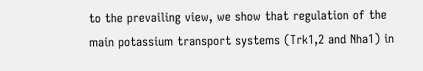to the prevailing view, we show that regulation of the main potassium transport systems (Trk1,2 and Nha1) in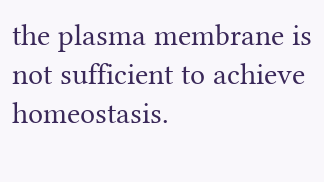the plasma membrane is not sufficient to achieve homeostasis.